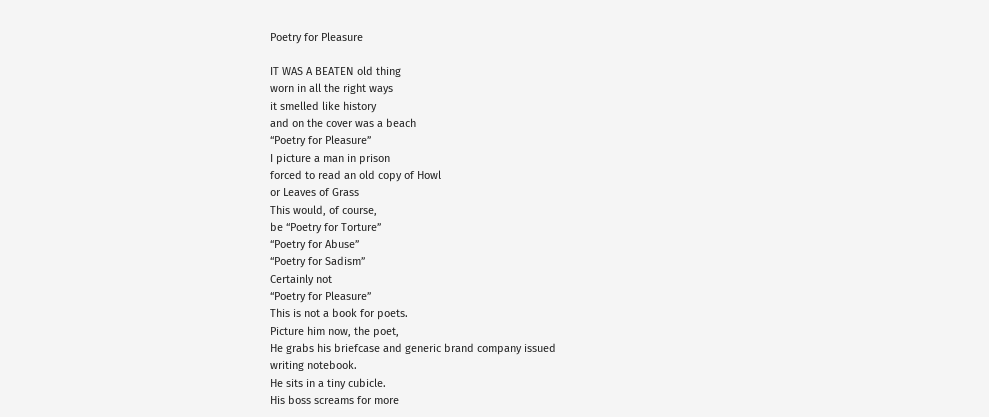Poetry for Pleasure

IT WAS A BEATEN old thing
worn in all the right ways
it smelled like history
and on the cover was a beach
“Poetry for Pleasure”
I picture a man in prison
forced to read an old copy of Howl
or Leaves of Grass
This would, of course,
be “Poetry for Torture”
“Poetry for Abuse”
“Poetry for Sadism”
Certainly not
“Poetry for Pleasure”
This is not a book for poets.
Picture him now, the poet,
He grabs his briefcase and generic brand company issued
writing notebook.
He sits in a tiny cubicle.
His boss screams for more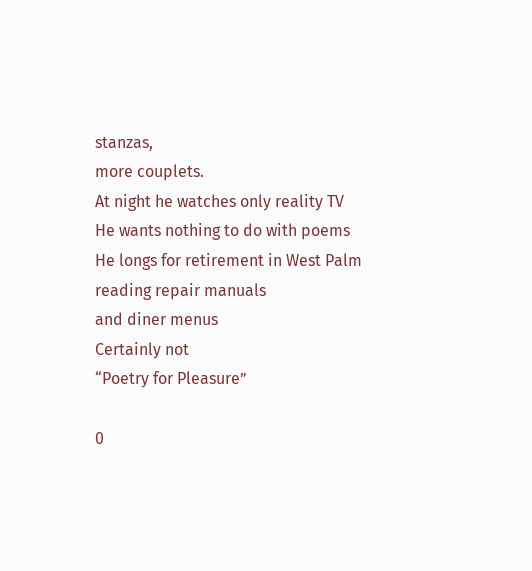stanzas,
more couplets.
At night he watches only reality TV
He wants nothing to do with poems
He longs for retirement in West Palm
reading repair manuals
and diner menus
Certainly not
“Poetry for Pleasure”

0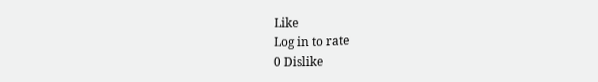Like
Log in to rate
0 Dislike